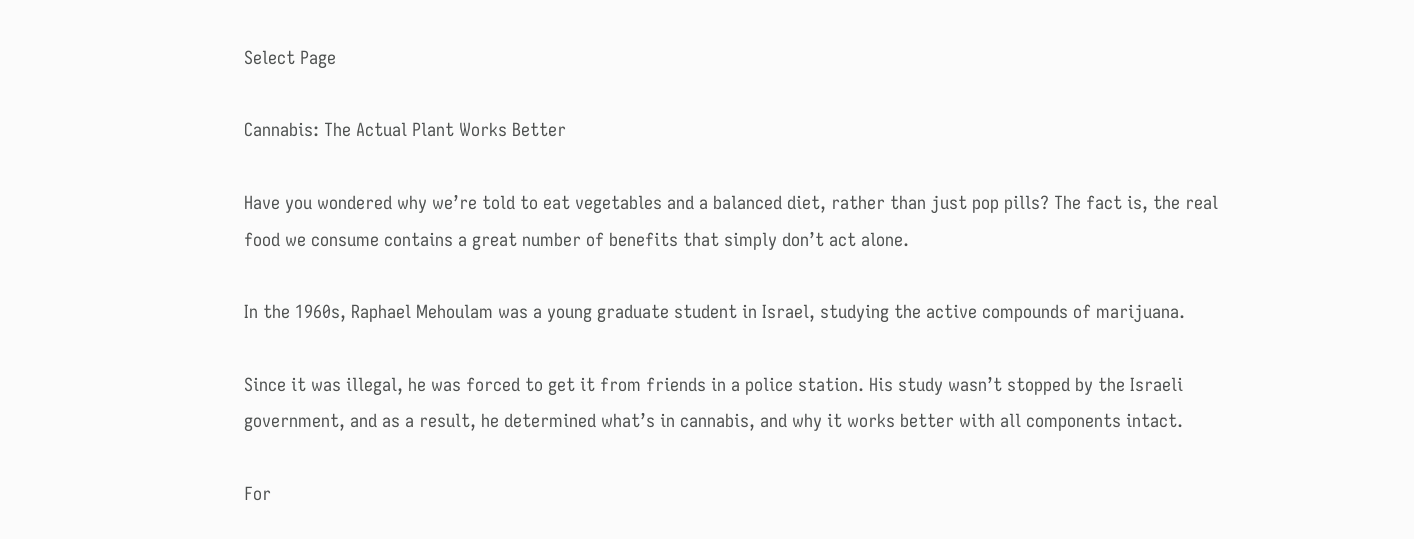Select Page

Cannabis: The Actual Plant Works Better

Have you wondered why we’re told to eat vegetables and a balanced diet, rather than just pop pills? The fact is, the real food we consume contains a great number of benefits that simply don’t act alone.

In the 1960s, Raphael Mehoulam was a young graduate student in Israel, studying the active compounds of marijuana.

Since it was illegal, he was forced to get it from friends in a police station. His study wasn’t stopped by the Israeli government, and as a result, he determined what’s in cannabis, and why it works better with all components intact.

For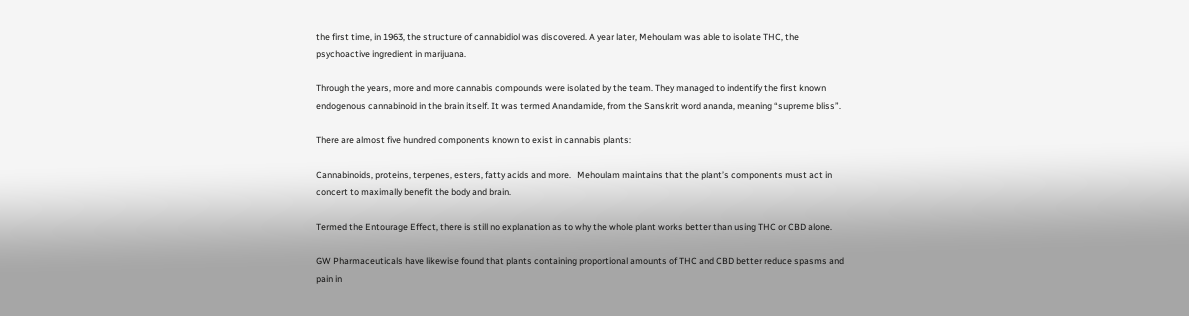the first time, in 1963, the structure of cannabidiol was discovered. A year later, Mehoulam was able to isolate THC, the psychoactive ingredient in marijuana.

Through the years, more and more cannabis compounds were isolated by the team. They managed to indentify the first known endogenous cannabinoid in the brain itself. It was termed Anandamide, from the Sanskrit word ananda, meaning “supreme bliss”.

There are almost five hundred components known to exist in cannabis plants:

Cannabinoids, proteins, terpenes, esters, fatty acids and more.   Mehoulam maintains that the plant’s components must act in concert to maximally benefit the body and brain.

Termed the Entourage Effect, there is still no explanation as to why the whole plant works better than using THC or CBD alone.

GW Pharmaceuticals have likewise found that plants containing proportional amounts of THC and CBD better reduce spasms and pain in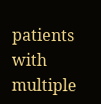patients with multiple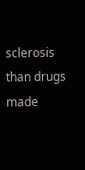sclerosis than drugs made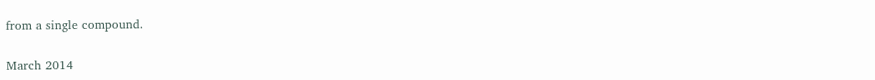from a single compound.

March 2014